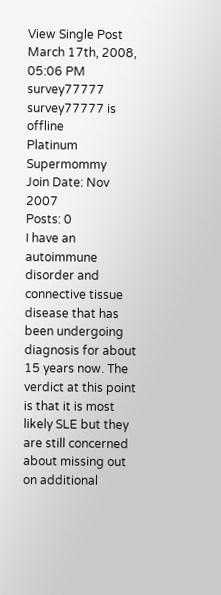View Single Post
March 17th, 2008, 05:06 PM
survey77777 survey77777 is offline
Platinum Supermommy
Join Date: Nov 2007
Posts: 0
I have an autoimmune disorder and connective tissue disease that has been undergoing diagnosis for about 15 years now. The verdict at this point is that it is most likely SLE but they are still concerned about missing out on additional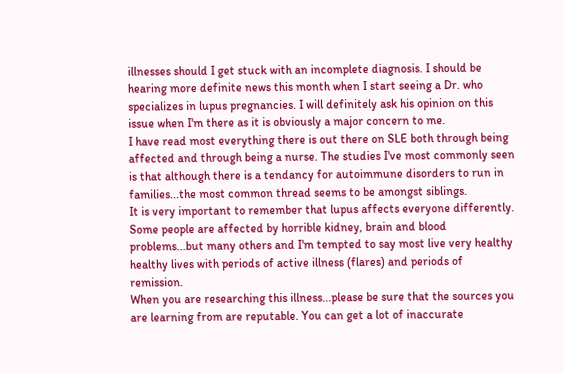illnesses should I get stuck with an incomplete diagnosis. I should be hearing more definite news this month when I start seeing a Dr. who specializes in lupus pregnancies. I will definitely ask his opinion on this issue when I'm there as it is obviously a major concern to me.
I have read most everything there is out there on SLE both through being affected and through being a nurse. The studies I've most commonly seen is that although there is a tendancy for autoimmune disorders to run in families...the most common thread seems to be amongst siblings.
It is very important to remember that lupus affects everyone differently. Some people are affected by horrible kidney, brain and blood problems...but many others and I'm tempted to say most live very healthy healthy lives with periods of active illness (flares) and periods of remission.
When you are researching this illness...please be sure that the sources you are learning from are reputable. You can get a lot of inaccurate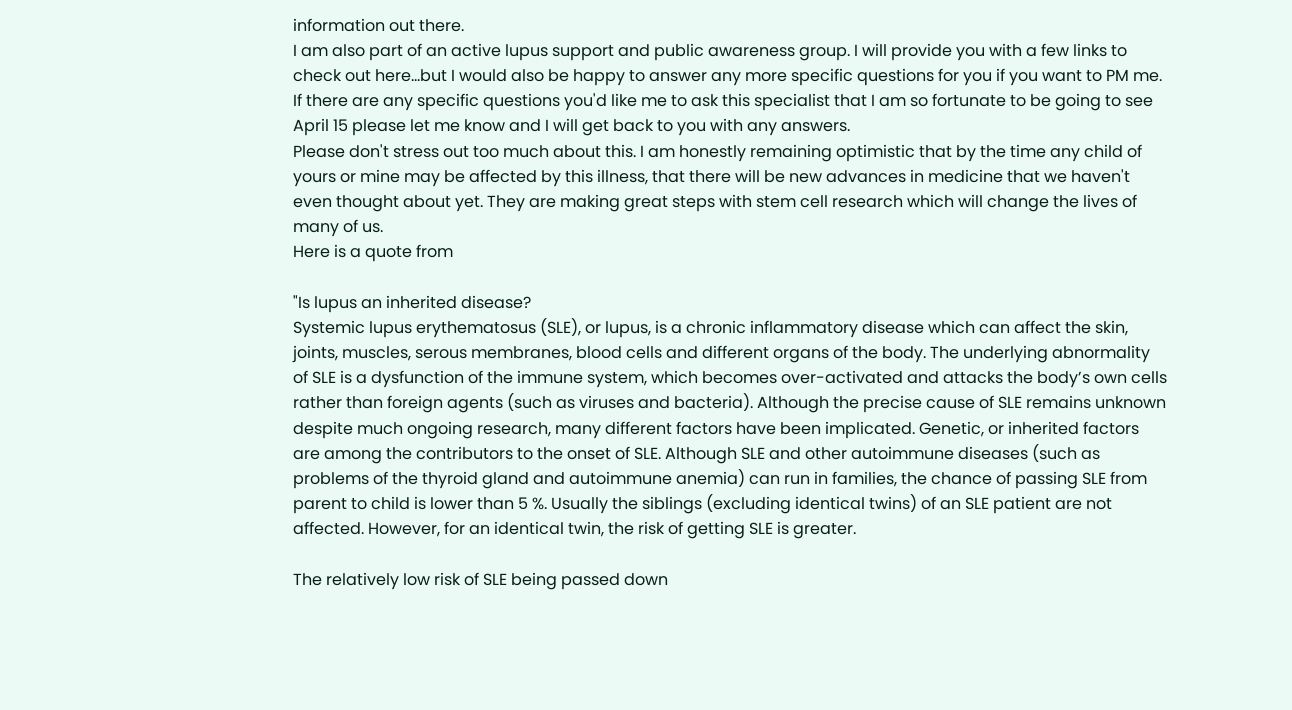information out there.
I am also part of an active lupus support and public awareness group. I will provide you with a few links to check out here...but I would also be happy to answer any more specific questions for you if you want to PM me. If there are any specific questions you'd like me to ask this specialist that I am so fortunate to be going to see April 15 please let me know and I will get back to you with any answers.
Please don't stress out too much about this. I am honestly remaining optimistic that by the time any child of yours or mine may be affected by this illness, that there will be new advances in medicine that we haven't even thought about yet. They are making great steps with stem cell research which will change the lives of many of us.
Here is a quote from

"Is lupus an inherited disease?
Systemic lupus erythematosus (SLE), or lupus, is a chronic inflammatory disease which can affect the skin, joints, muscles, serous membranes, blood cells and different organs of the body. The underlying abnormality of SLE is a dysfunction of the immune system, which becomes over-activated and attacks the body’s own cells rather than foreign agents (such as viruses and bacteria). Although the precise cause of SLE remains unknown despite much ongoing research, many different factors have been implicated. Genetic, or inherited factors are among the contributors to the onset of SLE. Although SLE and other autoimmune diseases (such as problems of the thyroid gland and autoimmune anemia) can run in families, the chance of passing SLE from parent to child is lower than 5 %. Usually the siblings (excluding identical twins) of an SLE patient are not affected. However, for an identical twin, the risk of getting SLE is greater.

The relatively low risk of SLE being passed down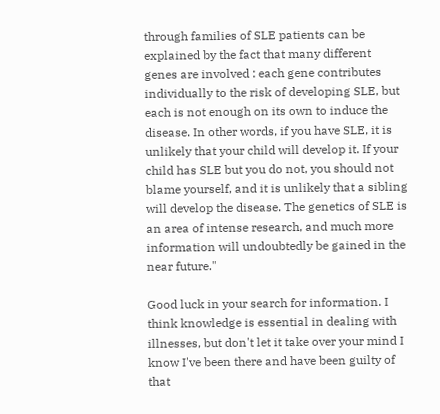through families of SLE patients can be explained by the fact that many different genes are involved : each gene contributes individually to the risk of developing SLE, but each is not enough on its own to induce the disease. In other words, if you have SLE, it is unlikely that your child will develop it. If your child has SLE but you do not, you should not blame yourself, and it is unlikely that a sibling will develop the disease. The genetics of SLE is an area of intense research, and much more information will undoubtedly be gained in the near future."

Good luck in your search for information. I think knowledge is essential in dealing with illnesses, but don't let it take over your mind I know I've been there and have been guilty of that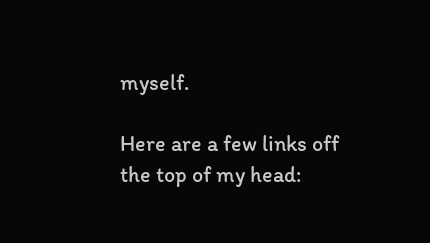myself.

Here are a few links off the top of my head: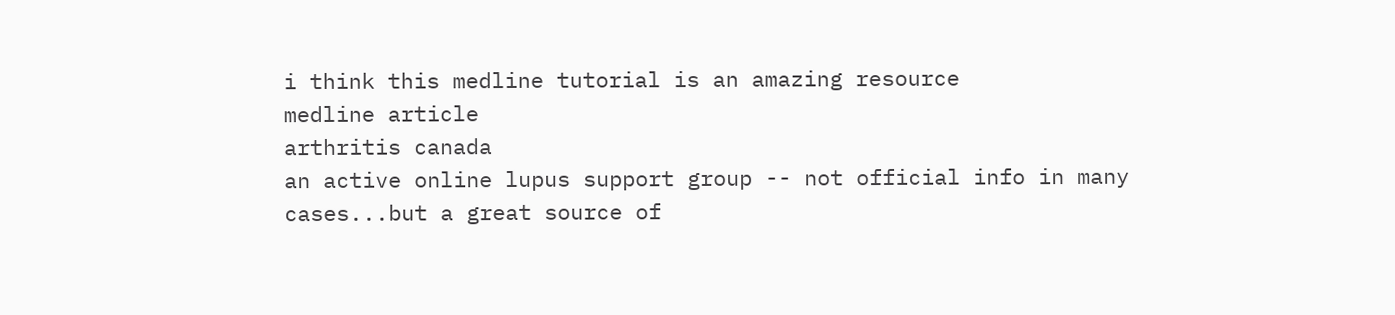i think this medline tutorial is an amazing resource
medline article
arthritis canada
an active online lupus support group -- not official info in many cases...but a great source of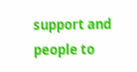support and people to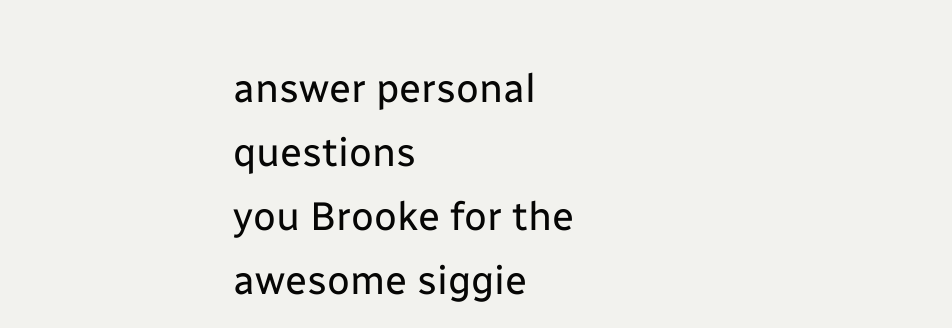answer personal questions
you Brooke for the awesome siggie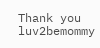Thank you luv2bemommy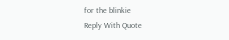for the blinkie
Reply With Quote